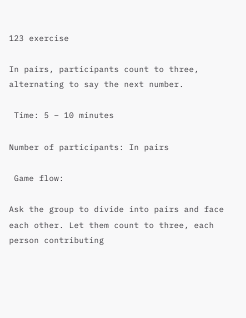123 exercise

In pairs, participants count to three, alternating to say the next number.

 Time: 5 – 10 minutes

Number of participants: In pairs

 Game flow:

Ask the group to divide into pairs and face each other. Let them count to three, each person contributing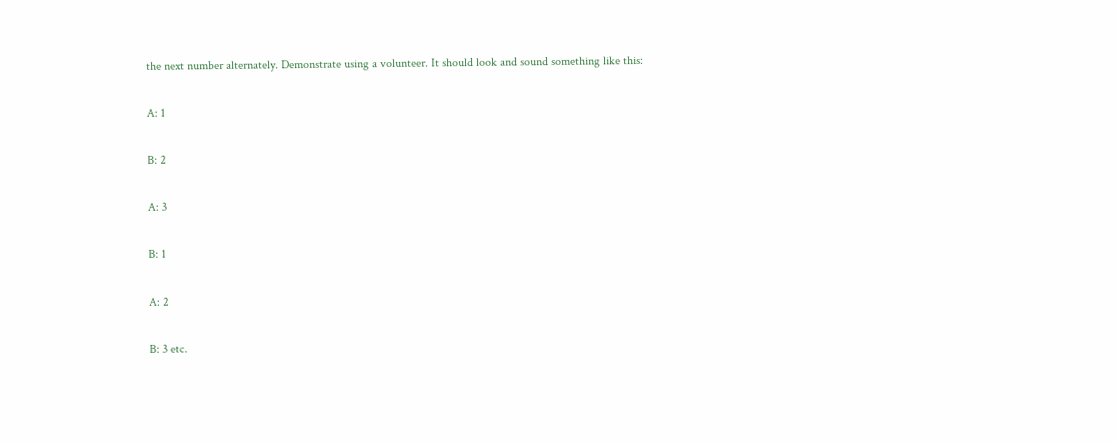the next number alternately. Demonstrate using a volunteer. It should look and sound something like this:

A: 1

B: 2

A: 3

B: 1

A: 2

B: 3 etc.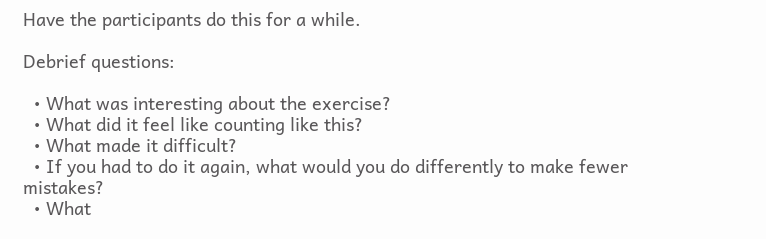Have the participants do this for a while.

Debrief questions:

  • What was interesting about the exercise?
  • What did it feel like counting like this?
  • What made it difficult?
  • If you had to do it again, what would you do differently to make fewer mistakes?
  • What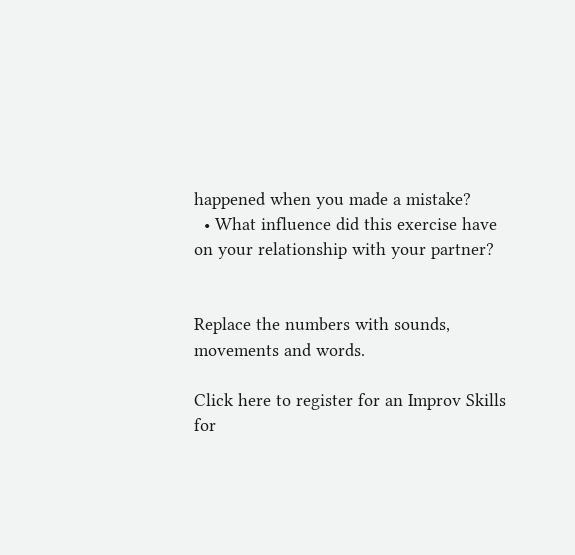happened when you made a mistake?
  • What influence did this exercise have on your relationship with your partner?


Replace the numbers with sounds, movements and words.

Click here to register for an Improv Skills for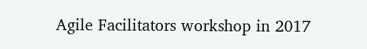Agile Facilitators workshop in 2017